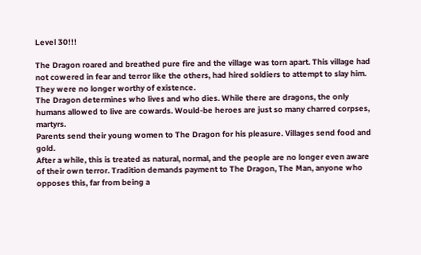Level 30!!!

The Dragon roared and breathed pure fire and the village was torn apart. This village had not cowered in fear and terror like the others, had hired soldiers to attempt to slay him. They were no longer worthy of existence.
The Dragon determines who lives and who dies. While there are dragons, the only humans allowed to live are cowards. Would-be heroes are just so many charred corpses, martyrs.
Parents send their young women to The Dragon for his pleasure. Villages send food and gold.
After a while, this is treated as natural, normal, and the people are no longer even aware of their own terror. Tradition demands payment to The Dragon, The Man, anyone who opposes this, far from being a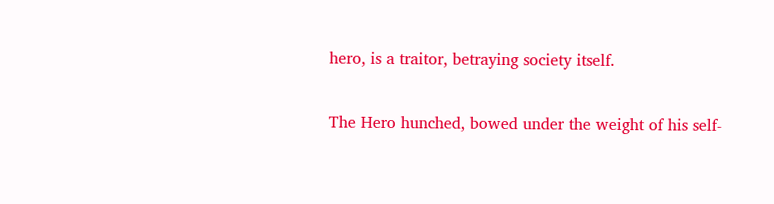hero, is a traitor, betraying society itself.

The Hero hunched, bowed under the weight of his self-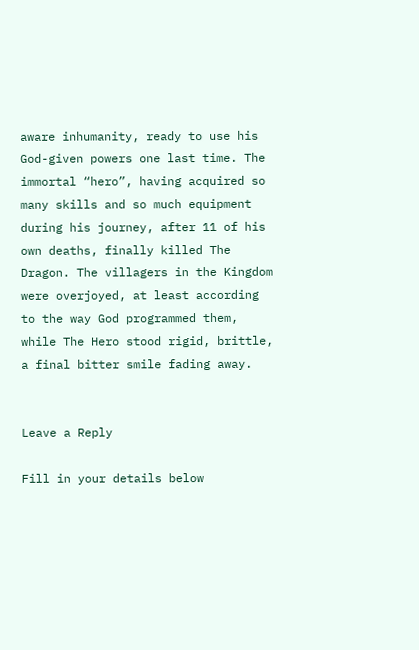aware inhumanity, ready to use his God-given powers one last time. The immortal “hero”, having acquired so many skills and so much equipment during his journey, after 11 of his own deaths, finally killed The Dragon. The villagers in the Kingdom were overjoyed, at least according to the way God programmed them, while The Hero stood rigid, brittle, a final bitter smile fading away.


Leave a Reply

Fill in your details below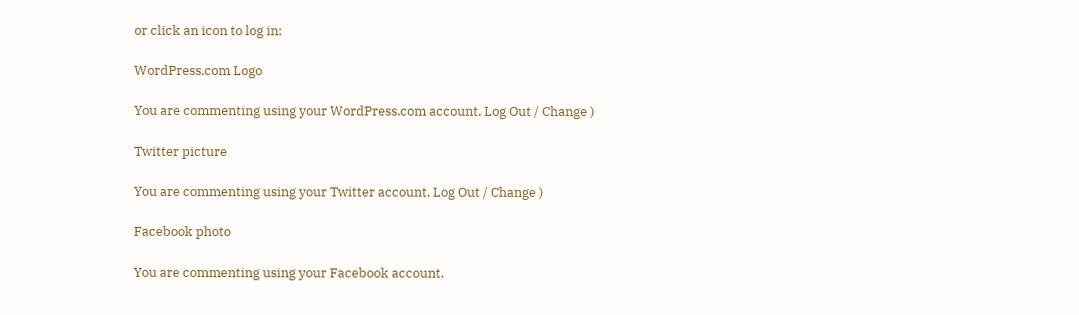or click an icon to log in:

WordPress.com Logo

You are commenting using your WordPress.com account. Log Out / Change )

Twitter picture

You are commenting using your Twitter account. Log Out / Change )

Facebook photo

You are commenting using your Facebook account.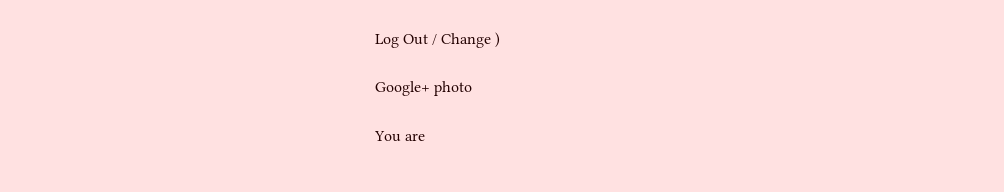Log Out / Change )

Google+ photo

You are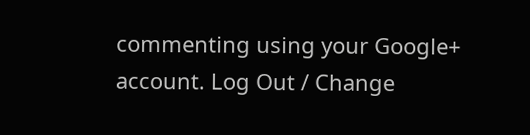commenting using your Google+ account. Log Out / Change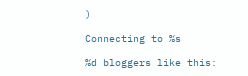)

Connecting to %s

%d bloggers like this: